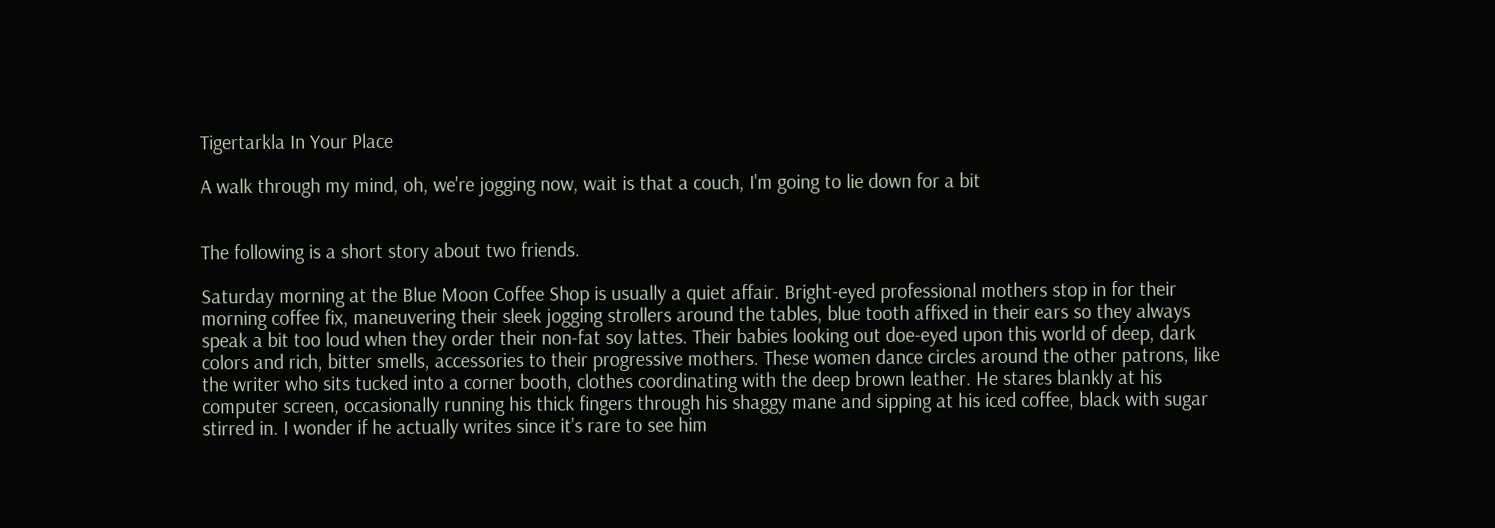Tigertarkla In Your Place

A walk through my mind, oh, we're jogging now, wait is that a couch, I'm going to lie down for a bit


The following is a short story about two friends.

Saturday morning at the Blue Moon Coffee Shop is usually a quiet affair. Bright-eyed professional mothers stop in for their morning coffee fix, maneuvering their sleek jogging strollers around the tables, blue tooth affixed in their ears so they always speak a bit too loud when they order their non-fat soy lattes. Their babies looking out doe-eyed upon this world of deep, dark colors and rich, bitter smells, accessories to their progressive mothers. These women dance circles around the other patrons, like the writer who sits tucked into a corner booth, clothes coordinating with the deep brown leather. He stares blankly at his computer screen, occasionally running his thick fingers through his shaggy mane and sipping at his iced coffee, black with sugar stirred in. I wonder if he actually writes since it’s rare to see him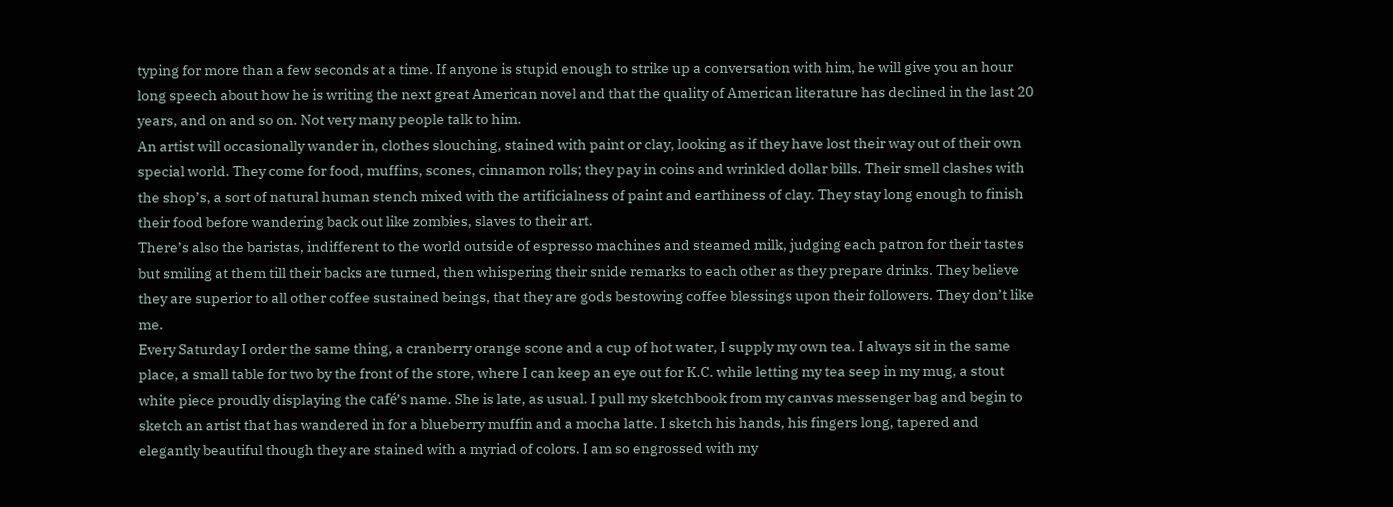typing for more than a few seconds at a time. If anyone is stupid enough to strike up a conversation with him, he will give you an hour long speech about how he is writing the next great American novel and that the quality of American literature has declined in the last 20 years, and on and so on. Not very many people talk to him.
An artist will occasionally wander in, clothes slouching, stained with paint or clay, looking as if they have lost their way out of their own special world. They come for food, muffins, scones, cinnamon rolls; they pay in coins and wrinkled dollar bills. Their smell clashes with the shop’s, a sort of natural human stench mixed with the artificialness of paint and earthiness of clay. They stay long enough to finish their food before wandering back out like zombies, slaves to their art.
There’s also the baristas, indifferent to the world outside of espresso machines and steamed milk, judging each patron for their tastes but smiling at them till their backs are turned, then whispering their snide remarks to each other as they prepare drinks. They believe they are superior to all other coffee sustained beings, that they are gods bestowing coffee blessings upon their followers. They don’t like me.
Every Saturday I order the same thing, a cranberry orange scone and a cup of hot water, I supply my own tea. I always sit in the same place, a small table for two by the front of the store, where I can keep an eye out for K.C. while letting my tea seep in my mug, a stout white piece proudly displaying the café’s name. She is late, as usual. I pull my sketchbook from my canvas messenger bag and begin to sketch an artist that has wandered in for a blueberry muffin and a mocha latte. I sketch his hands, his fingers long, tapered and elegantly beautiful though they are stained with a myriad of colors. I am so engrossed with my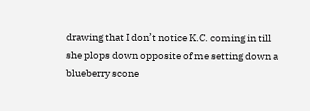drawing that I don’t notice K.C. coming in till she plops down opposite of me setting down a blueberry scone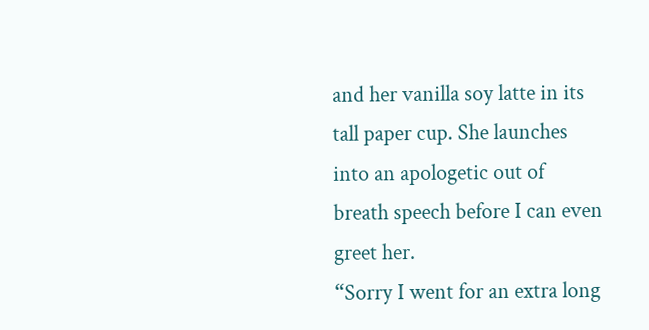and her vanilla soy latte in its tall paper cup. She launches into an apologetic out of breath speech before I can even greet her.
“Sorry I went for an extra long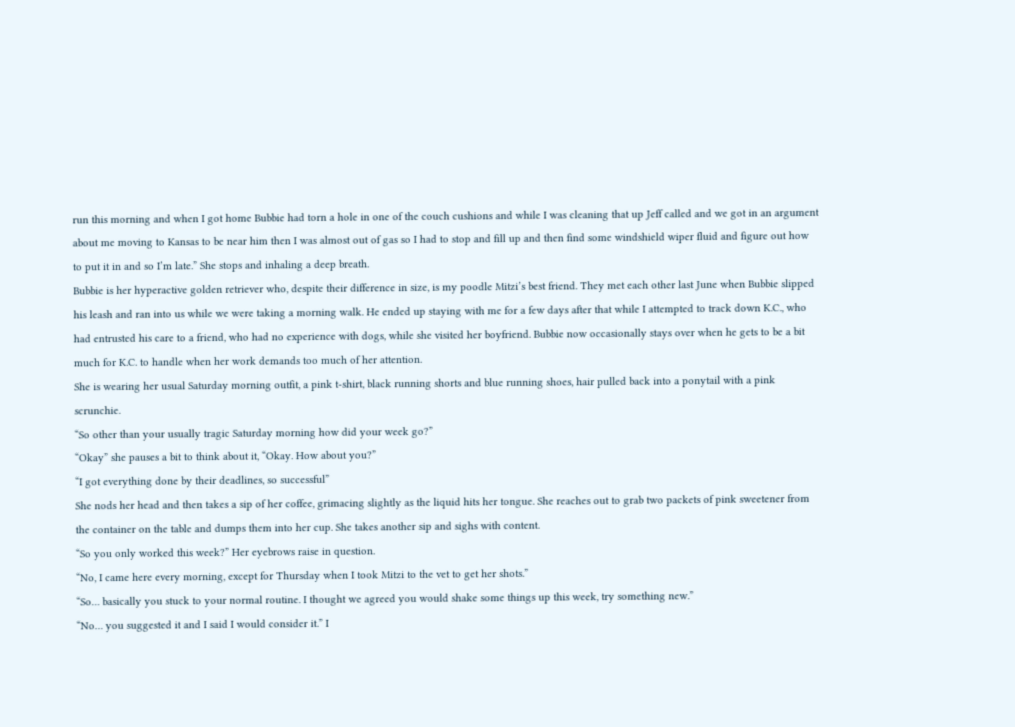run this morning and when I got home Bubbie had torn a hole in one of the couch cushions and while I was cleaning that up Jeff called and we got in an argument about me moving to Kansas to be near him then I was almost out of gas so I had to stop and fill up and then find some windshield wiper fluid and figure out how to put it in and so I’m late.” She stops and inhaling a deep breath.
Bubbie is her hyperactive golden retriever who, despite their difference in size, is my poodle Mitzi’s best friend. They met each other last June when Bubbie slipped his leash and ran into us while we were taking a morning walk. He ended up staying with me for a few days after that while I attempted to track down K.C., who had entrusted his care to a friend, who had no experience with dogs, while she visited her boyfriend. Bubbie now occasionally stays over when he gets to be a bit much for K.C. to handle when her work demands too much of her attention.
She is wearing her usual Saturday morning outfit, a pink t-shirt, black running shorts and blue running shoes, hair pulled back into a ponytail with a pink scrunchie.
“So other than your usually tragic Saturday morning how did your week go?”
“Okay” she pauses a bit to think about it, “Okay. How about you?”
“I got everything done by their deadlines, so successful”
She nods her head and then takes a sip of her coffee, grimacing slightly as the liquid hits her tongue. She reaches out to grab two packets of pink sweetener from the container on the table and dumps them into her cup. She takes another sip and sighs with content.
“So you only worked this week?” Her eyebrows raise in question.
“No, I came here every morning, except for Thursday when I took Mitzi to the vet to get her shots.”
“So… basically you stuck to your normal routine. I thought we agreed you would shake some things up this week, try something new.”
“No… you suggested it and I said I would consider it.” I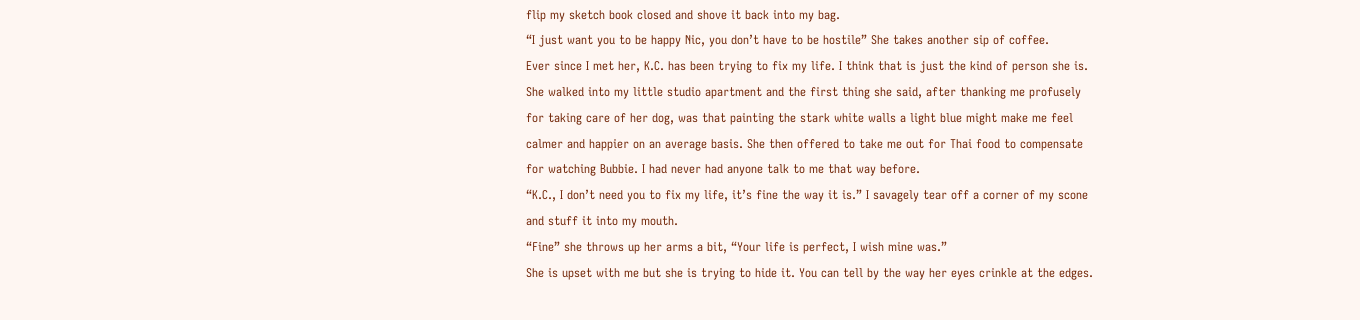flip my sketch book closed and shove it back into my bag.
“I just want you to be happy Nic, you don’t have to be hostile” She takes another sip of coffee.
Ever since I met her, K.C. has been trying to fix my life. I think that is just the kind of person she is. She walked into my little studio apartment and the first thing she said, after thanking me profusely for taking care of her dog, was that painting the stark white walls a light blue might make me feel calmer and happier on an average basis. She then offered to take me out for Thai food to compensate for watching Bubbie. I had never had anyone talk to me that way before.
“K.C., I don’t need you to fix my life, it’s fine the way it is.” I savagely tear off a corner of my scone and stuff it into my mouth.
“Fine” she throws up her arms a bit, “Your life is perfect, I wish mine was.”
She is upset with me but she is trying to hide it. You can tell by the way her eyes crinkle at the edges.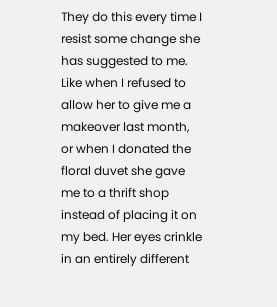They do this every time I resist some change she has suggested to me. Like when I refused to allow her to give me a makeover last month, or when I donated the floral duvet she gave me to a thrift shop instead of placing it on my bed. Her eyes crinkle in an entirely different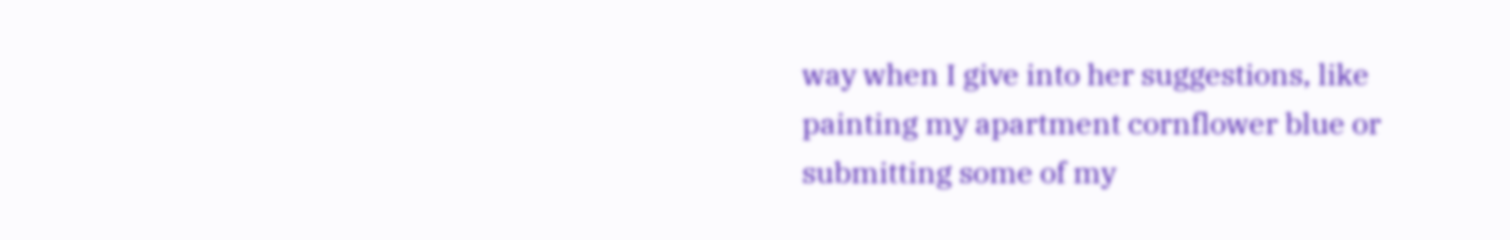way when I give into her suggestions, like painting my apartment cornflower blue or submitting some of my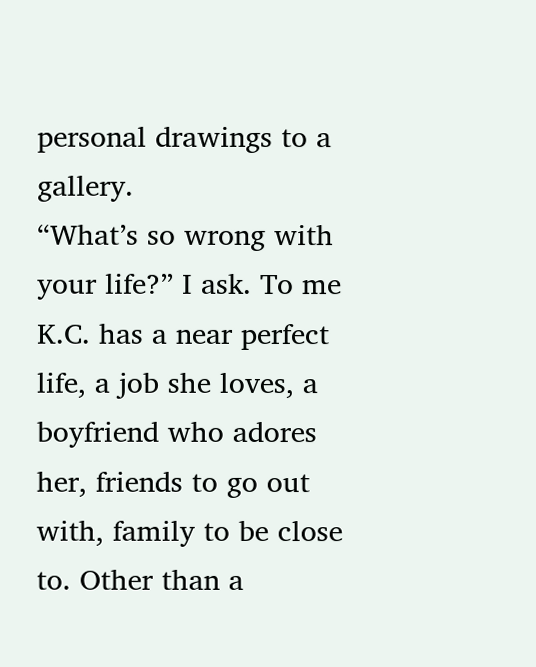personal drawings to a gallery.
“What’s so wrong with your life?” I ask. To me K.C. has a near perfect life, a job she loves, a boyfriend who adores her, friends to go out with, family to be close to. Other than a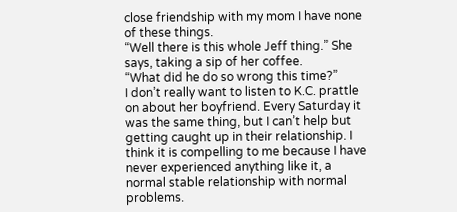close friendship with my mom I have none of these things.
“Well there is this whole Jeff thing.” She says, taking a sip of her coffee.
“What did he do so wrong this time?”
I don’t really want to listen to K.C. prattle on about her boyfriend. Every Saturday it was the same thing, but I can’t help but getting caught up in their relationship. I think it is compelling to me because I have never experienced anything like it, a normal stable relationship with normal problems.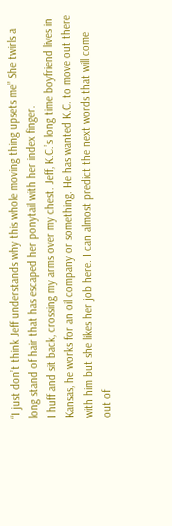“I just don’t think Jeff understands why this whole moving thing upsets me” She twirls a long stand of hair that has escaped her ponytail with her index finger.
I huff and sit back, crossing my arms over my chest. Jeff, K.C.’s long time boyfriend lives in Kansas, he works for an oil company or something. He has wanted K.C. to move out there with him but she likes her job here. I can almost predict the next words that will come out of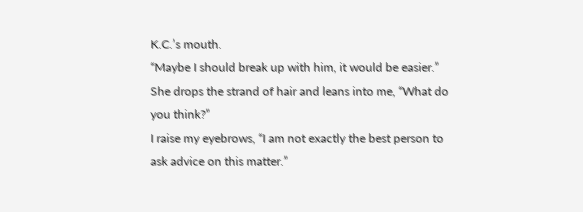K.C.’s mouth.
“Maybe I should break up with him, it would be easier.” She drops the strand of hair and leans into me, “What do you think?”
I raise my eyebrows, “I am not exactly the best person to ask advice on this matter.”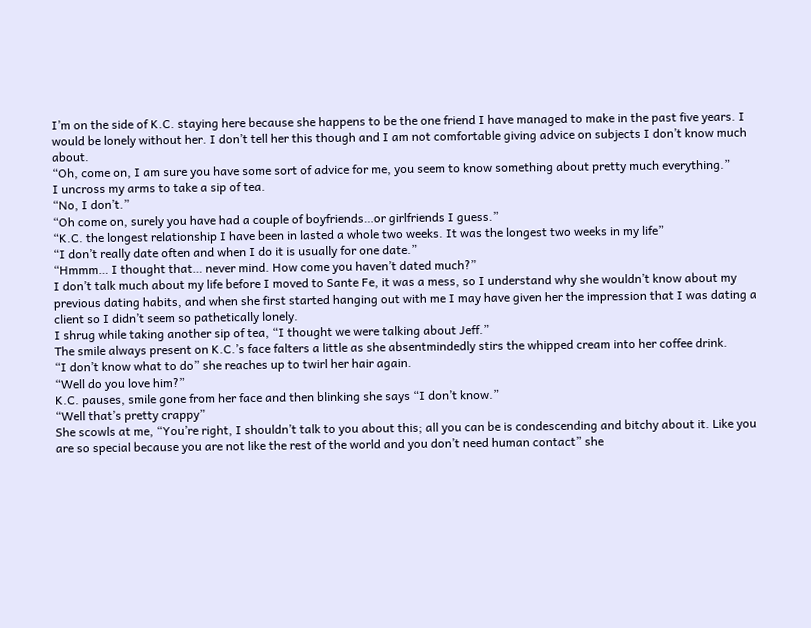I’m on the side of K.C. staying here because she happens to be the one friend I have managed to make in the past five years. I would be lonely without her. I don’t tell her this though and I am not comfortable giving advice on subjects I don’t know much about.
“Oh, come on, I am sure you have some sort of advice for me, you seem to know something about pretty much everything.”
I uncross my arms to take a sip of tea.
“No, I don’t.”
“Oh come on, surely you have had a couple of boyfriends…or girlfriends I guess.”
“K.C. the longest relationship I have been in lasted a whole two weeks. It was the longest two weeks in my life”
“I don’t really date often and when I do it is usually for one date.”
“Hmmm… I thought that… never mind. How come you haven’t dated much?”
I don’t talk much about my life before I moved to Sante Fe, it was a mess, so I understand why she wouldn’t know about my previous dating habits, and when she first started hanging out with me I may have given her the impression that I was dating a client so I didn’t seem so pathetically lonely.
I shrug while taking another sip of tea, “I thought we were talking about Jeff.”
The smile always present on K.C.’s face falters a little as she absentmindedly stirs the whipped cream into her coffee drink.
“I don’t know what to do” she reaches up to twirl her hair again.
“Well do you love him?”
K.C. pauses, smile gone from her face and then blinking she says “I don’t know.”
“Well that’s pretty crappy”
She scowls at me, “You’re right, I shouldn’t talk to you about this; all you can be is condescending and bitchy about it. Like you are so special because you are not like the rest of the world and you don’t need human contact” she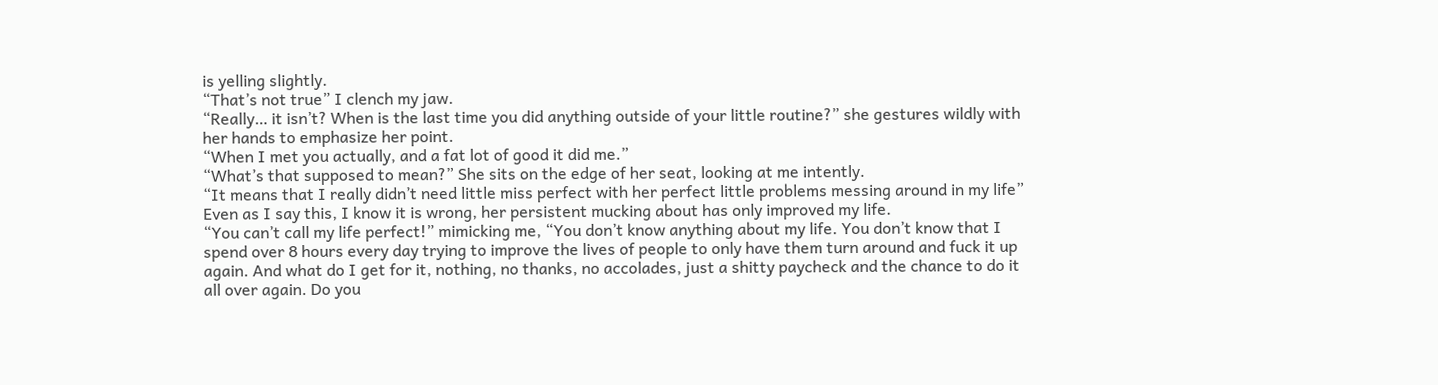is yelling slightly.
“That’s not true” I clench my jaw.
“Really… it isn’t? When is the last time you did anything outside of your little routine?” she gestures wildly with her hands to emphasize her point.
“When I met you actually, and a fat lot of good it did me.”
“What’s that supposed to mean?” She sits on the edge of her seat, looking at me intently.
“It means that I really didn’t need little miss perfect with her perfect little problems messing around in my life”
Even as I say this, I know it is wrong, her persistent mucking about has only improved my life.
“You can’t call my life perfect!” mimicking me, “You don’t know anything about my life. You don’t know that I spend over 8 hours every day trying to improve the lives of people to only have them turn around and fuck it up again. And what do I get for it, nothing, no thanks, no accolades, just a shitty paycheck and the chance to do it all over again. Do you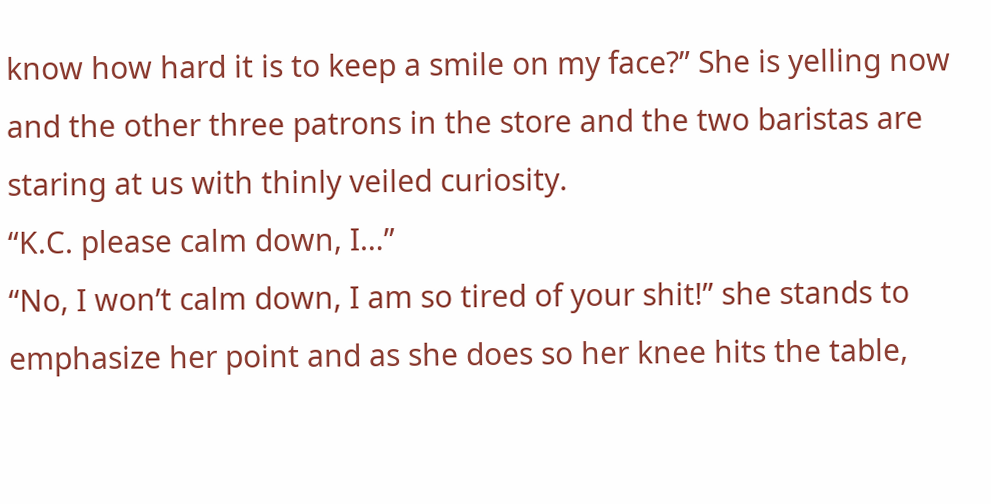know how hard it is to keep a smile on my face?” She is yelling now and the other three patrons in the store and the two baristas are staring at us with thinly veiled curiosity.
“K.C. please calm down, I…”
“No, I won’t calm down, I am so tired of your shit!” she stands to emphasize her point and as she does so her knee hits the table,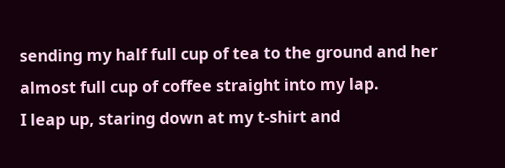sending my half full cup of tea to the ground and her almost full cup of coffee straight into my lap.
I leap up, staring down at my t-shirt and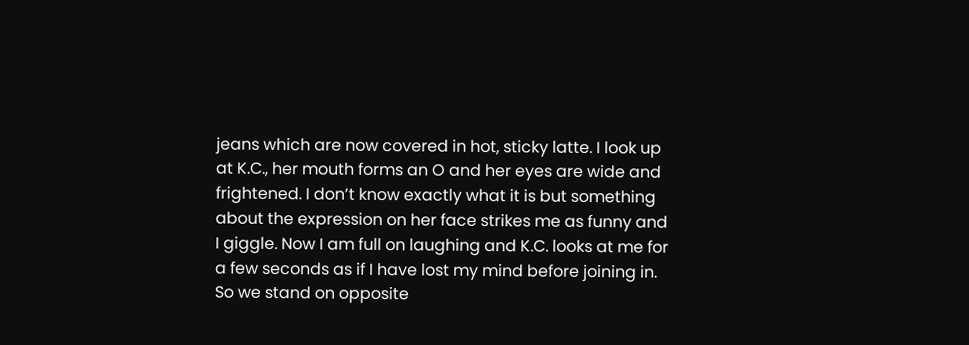jeans which are now covered in hot, sticky latte. I look up at K.C., her mouth forms an O and her eyes are wide and frightened. I don’t know exactly what it is but something about the expression on her face strikes me as funny and I giggle. Now I am full on laughing and K.C. looks at me for a few seconds as if I have lost my mind before joining in. So we stand on opposite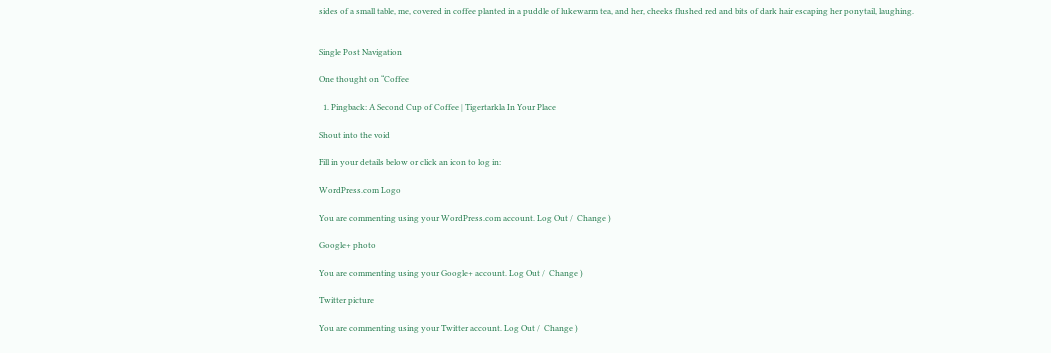sides of a small table, me, covered in coffee planted in a puddle of lukewarm tea, and her, cheeks flushed red and bits of dark hair escaping her ponytail, laughing.


Single Post Navigation

One thought on “Coffee

  1. Pingback: A Second Cup of Coffee | Tigertarkla In Your Place

Shout into the void

Fill in your details below or click an icon to log in:

WordPress.com Logo

You are commenting using your WordPress.com account. Log Out /  Change )

Google+ photo

You are commenting using your Google+ account. Log Out /  Change )

Twitter picture

You are commenting using your Twitter account. Log Out /  Change )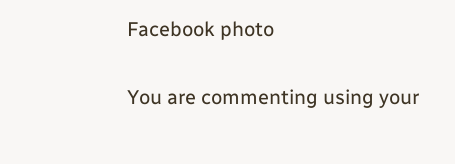Facebook photo

You are commenting using your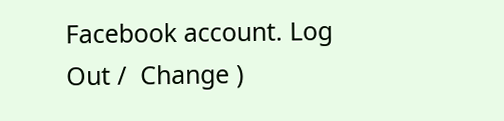Facebook account. Log Out /  Change )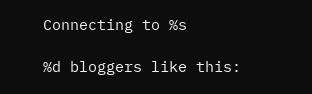Connecting to %s

%d bloggers like this: